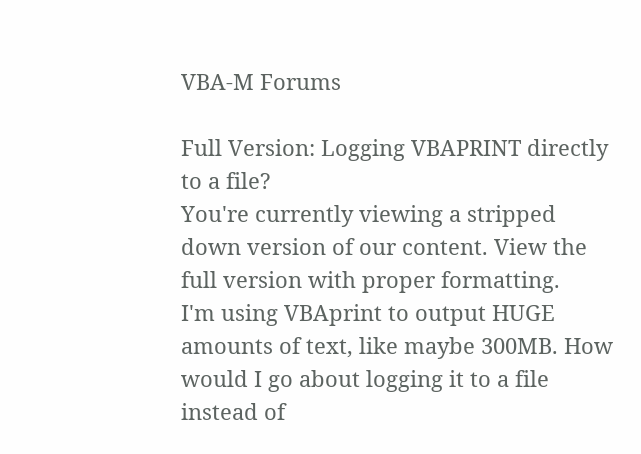VBA-M Forums

Full Version: Logging VBAPRINT directly to a file?
You're currently viewing a stripped down version of our content. View the full version with proper formatting.
I'm using VBAprint to output HUGE amounts of text, like maybe 300MB. How would I go about logging it to a file instead of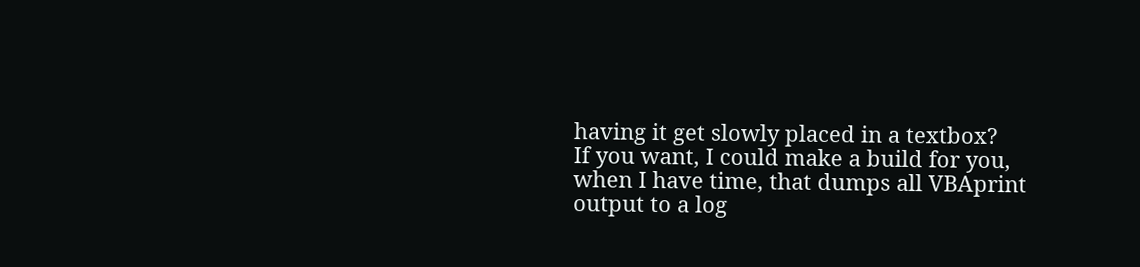having it get slowly placed in a textbox?
If you want, I could make a build for you, when I have time, that dumps all VBAprint output to a log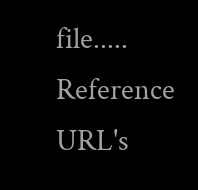file.....
Reference URL's